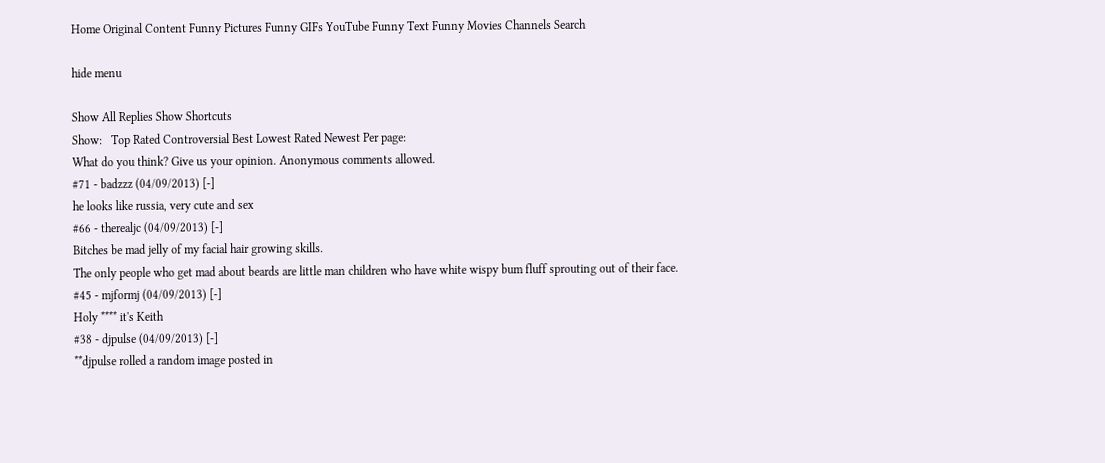Home Original Content Funny Pictures Funny GIFs YouTube Funny Text Funny Movies Channels Search

hide menu

Show All Replies Show Shortcuts
Show:   Top Rated Controversial Best Lowest Rated Newest Per page:
What do you think? Give us your opinion. Anonymous comments allowed.
#71 - badzzz (04/09/2013) [-]
he looks like russia, very cute and sex
#66 - therealjc (04/09/2013) [-]
Bitches be mad jelly of my facial hair growing skills.
The only people who get mad about beards are little man children who have white wispy bum fluff sprouting out of their face.
#45 - mjformj (04/09/2013) [-]
Holy **** it's Keith
#38 - djpulse (04/09/2013) [-]
**djpulse rolled a random image posted in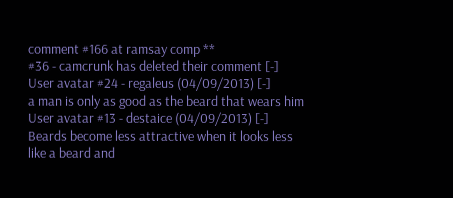comment #166 at ramsay comp **
#36 - camcrunk has deleted their comment [-]
User avatar #24 - regaleus (04/09/2013) [-]
a man is only as good as the beard that wears him
User avatar #13 - destaice (04/09/2013) [-]
Beards become less attractive when it looks less like a beard and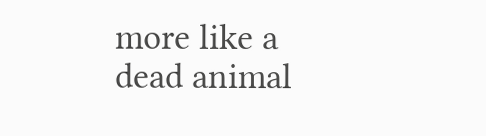more like a dead animal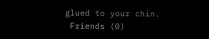glued to your chin.
 Friends (0)